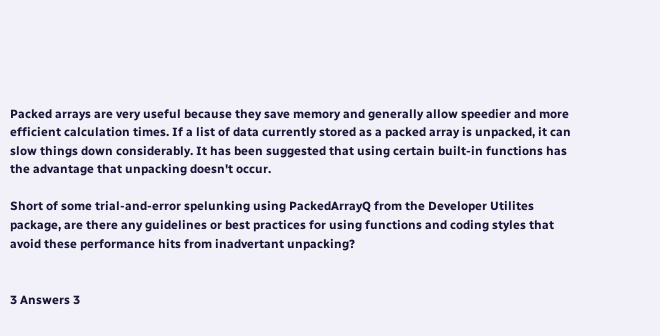Packed arrays are very useful because they save memory and generally allow speedier and more efficient calculation times. If a list of data currently stored as a packed array is unpacked, it can slow things down considerably. It has been suggested that using certain built-in functions has the advantage that unpacking doesn't occur.

Short of some trial-and-error spelunking using PackedArrayQ from the Developer Utilites package, are there any guidelines or best practices for using functions and coding styles that avoid these performance hits from inadvertant unpacking?


3 Answers 3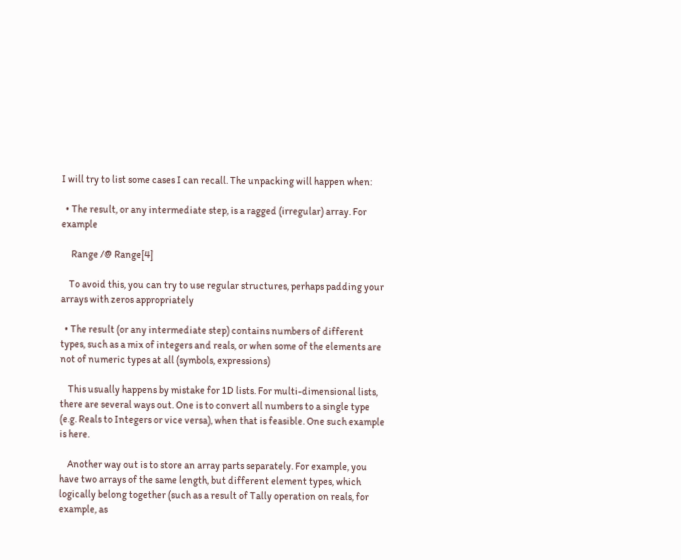I will try to list some cases I can recall. The unpacking will happen when:

  • The result, or any intermediate step, is a ragged (irregular) array. For example

     Range /@ Range[4]

    To avoid this, you can try to use regular structures, perhaps padding your arrays with zeros appropriately

  • The result (or any intermediate step) contains numbers of different types, such as a mix of integers and reals, or when some of the elements are not of numeric types at all (symbols, expressions)

    This usually happens by mistake for 1D lists. For multi-dimensional lists, there are several ways out. One is to convert all numbers to a single type (e.g. Reals to Integers or vice versa), when that is feasible. One such example is here.

    Another way out is to store an array parts separately. For example, you have two arrays of the same length, but different element types, which logically belong together (such as a result of Tally operation on reals, for example, as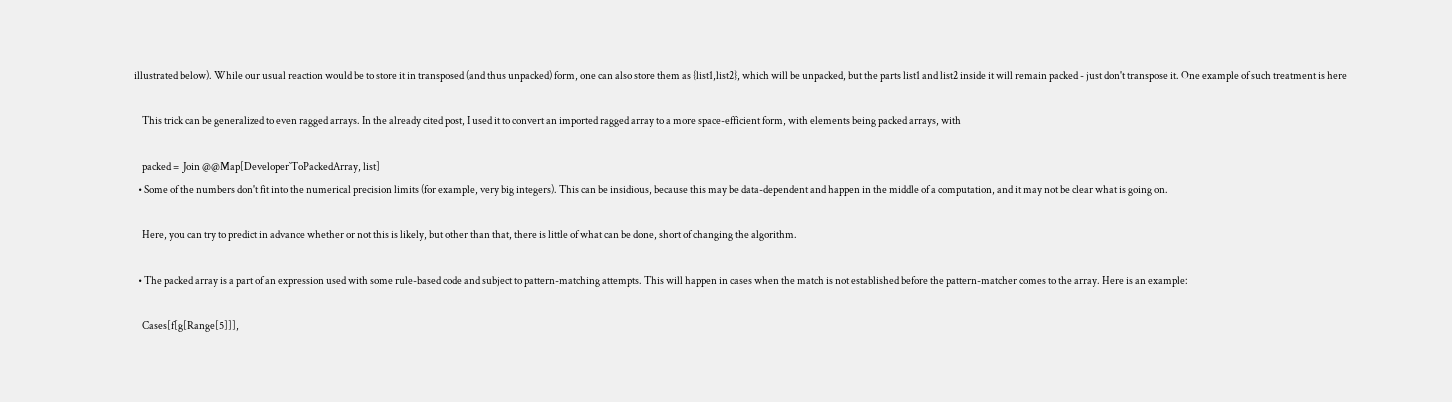illustrated below). While our usual reaction would be to store it in transposed (and thus unpacked) form, one can also store them as {list1,list2}, which will be unpacked, but the parts list1 and list2 inside it will remain packed - just don't transpose it. One example of such treatment is here

    This trick can be generalized to even ragged arrays. In the already cited post, I used it to convert an imported ragged array to a more space-efficient form, with elements being packed arrays, with

    packed =  Join @@Map[Developer`ToPackedArray, list]
  • Some of the numbers don't fit into the numerical precision limits (for example, very big integers). This can be insidious, because this may be data-dependent and happen in the middle of a computation, and it may not be clear what is going on.

    Here, you can try to predict in advance whether or not this is likely, but other than that, there is little of what can be done, short of changing the algorithm.

  • The packed array is a part of an expression used with some rule-based code and subject to pattern-matching attempts. This will happen in cases when the match is not established before the pattern-matcher comes to the array. Here is an example:

    Cases[f[g[Range[5]]],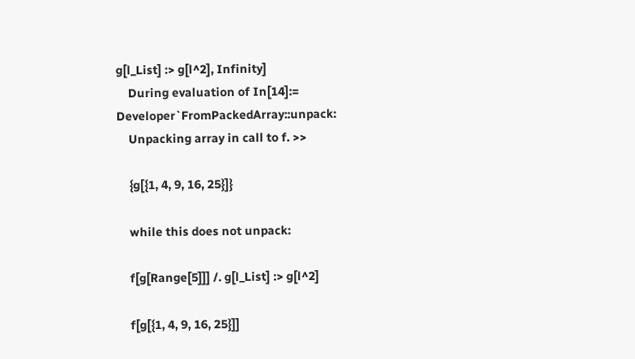g[l_List] :> g[l^2], Infinity]
    During evaluation of In[14]:= Developer`FromPackedArray::unpack:
    Unpacking array in call to f. >>

    {g[{1, 4, 9, 16, 25}]}

    while this does not unpack:

    f[g[Range[5]]] /. g[l_List] :> g[l^2]

    f[g[{1, 4, 9, 16, 25}]]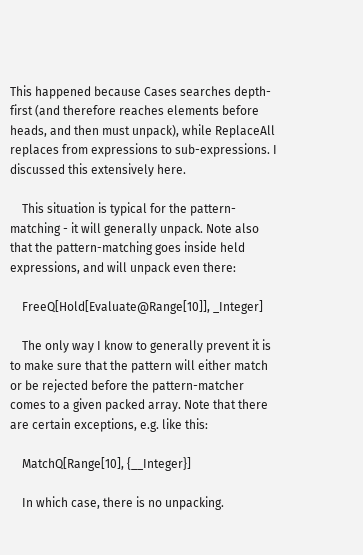This happened because Cases searches depth-first (and therefore reaches elements before heads, and then must unpack), while ReplaceAll replaces from expressions to sub-expressions. I discussed this extensively here.

    This situation is typical for the pattern-matching - it will generally unpack. Note also that the pattern-matching goes inside held expressions, and will unpack even there:

    FreeQ[Hold[Evaluate@Range[10]], _Integer]

    The only way I know to generally prevent it is to make sure that the pattern will either match or be rejected before the pattern-matcher comes to a given packed array. Note that there are certain exceptions, e.g. like this:

    MatchQ[Range[10], {__Integer}]

    In which case, there is no unpacking.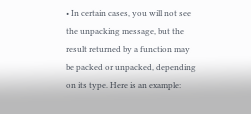• In certain cases, you will not see the unpacking message, but the result returned by a function may be packed or unpacked, depending on its type. Here is an example: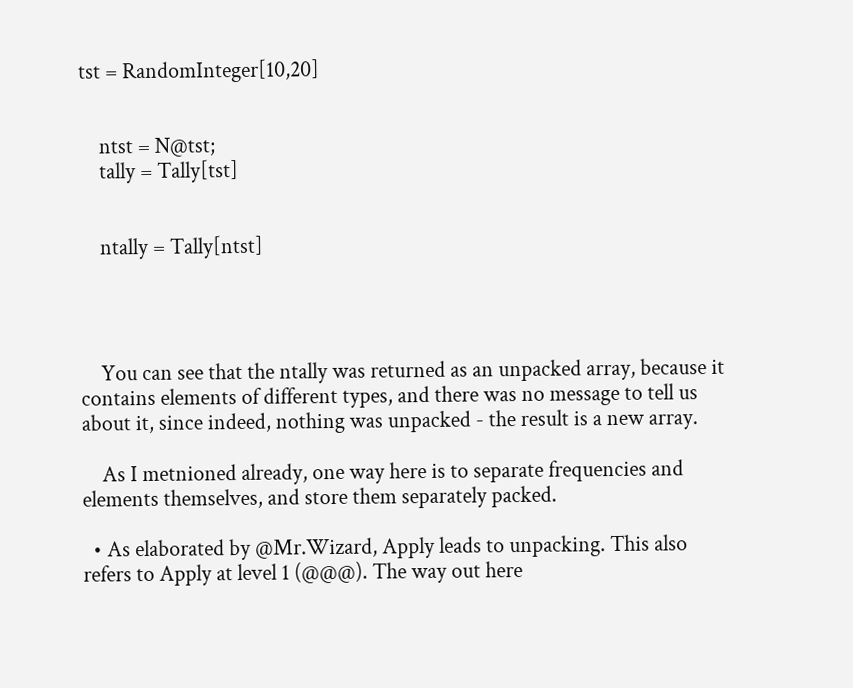tst = RandomInteger[10,20]


    ntst = N@tst;
    tally = Tally[tst]


    ntally = Tally[ntst]




    You can see that the ntally was returned as an unpacked array, because it contains elements of different types, and there was no message to tell us about it, since indeed, nothing was unpacked - the result is a new array.

    As I metnioned already, one way here is to separate frequencies and elements themselves, and store them separately packed.

  • As elaborated by @Mr.Wizard, Apply leads to unpacking. This also refers to Apply at level 1 (@@@). The way out here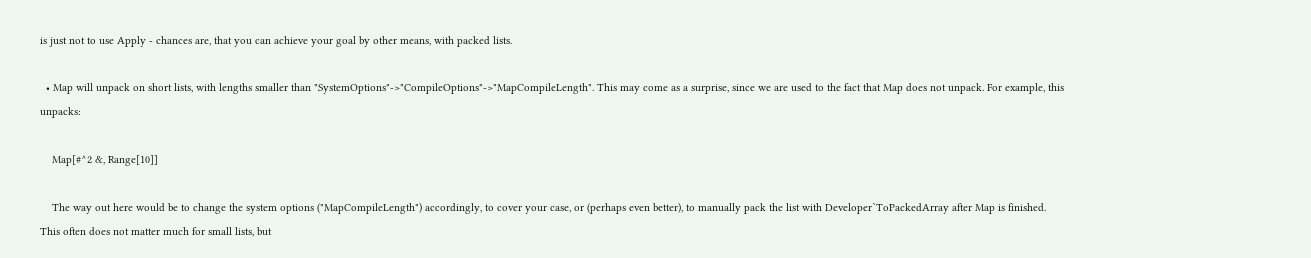is just not to use Apply - chances are, that you can achieve your goal by other means, with packed lists.

  • Map will unpack on short lists, with lengths smaller than "SystemOptions"->"CompileOptions"->"MapCompileLength". This may come as a surprise, since we are used to the fact that Map does not unpack. For example, this unpacks:

    Map[#^2 &, Range[10]]

    The way out here would be to change the system options ("MapCompileLength") accordingly, to cover your case, or (perhaps even better), to manually pack the list with Developer`ToPackedArray after Map is finished. This often does not matter much for small lists, but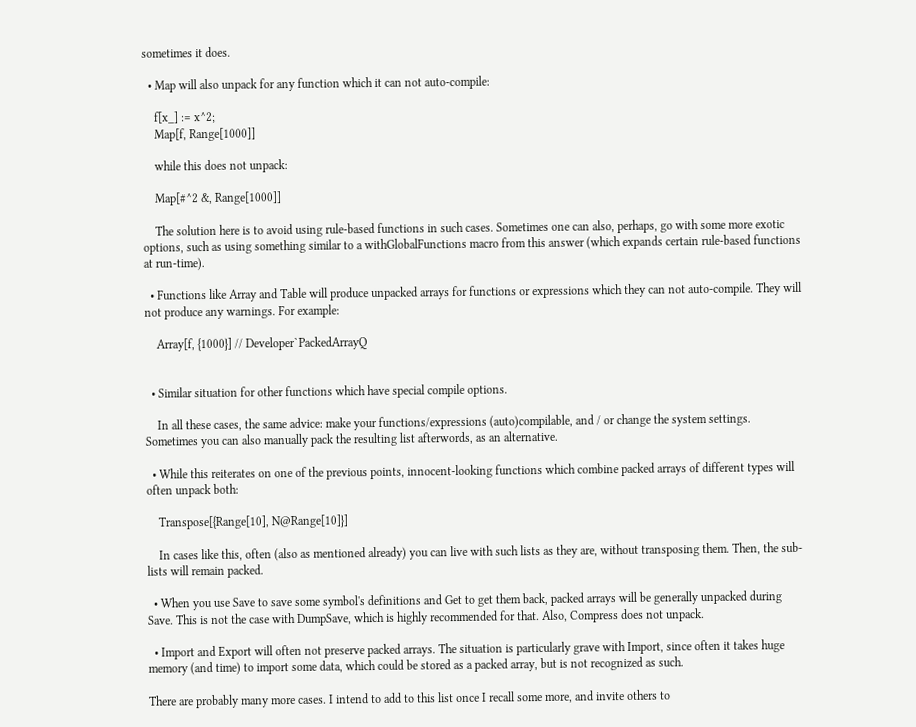sometimes it does.

  • Map will also unpack for any function which it can not auto-compile:

    f[x_] := x^2;
    Map[f, Range[1000]]

    while this does not unpack:

    Map[#^2 &, Range[1000]]

    The solution here is to avoid using rule-based functions in such cases. Sometimes one can also, perhaps, go with some more exotic options, such as using something similar to a withGlobalFunctions macro from this answer (which expands certain rule-based functions at run-time).

  • Functions like Array and Table will produce unpacked arrays for functions or expressions which they can not auto-compile. They will not produce any warnings. For example:

    Array[f, {1000}] // Developer`PackedArrayQ


  • Similar situation for other functions which have special compile options.

    In all these cases, the same advice: make your functions/expressions (auto)compilable, and / or change the system settings. Sometimes you can also manually pack the resulting list afterwords, as an alternative.

  • While this reiterates on one of the previous points, innocent-looking functions which combine packed arrays of different types will often unpack both:

    Transpose[{Range[10], N@Range[10]}]

    In cases like this, often (also as mentioned already) you can live with such lists as they are, without transposing them. Then, the sub-lists will remain packed.

  • When you use Save to save some symbol's definitions and Get to get them back, packed arrays will be generally unpacked during Save. This is not the case with DumpSave, which is highly recommended for that. Also, Compress does not unpack.

  • Import and Export will often not preserve packed arrays. The situation is particularly grave with Import, since often it takes huge memory (and time) to import some data, which could be stored as a packed array, but is not recognized as such.

There are probably many more cases. I intend to add to this list once I recall some more, and invite others to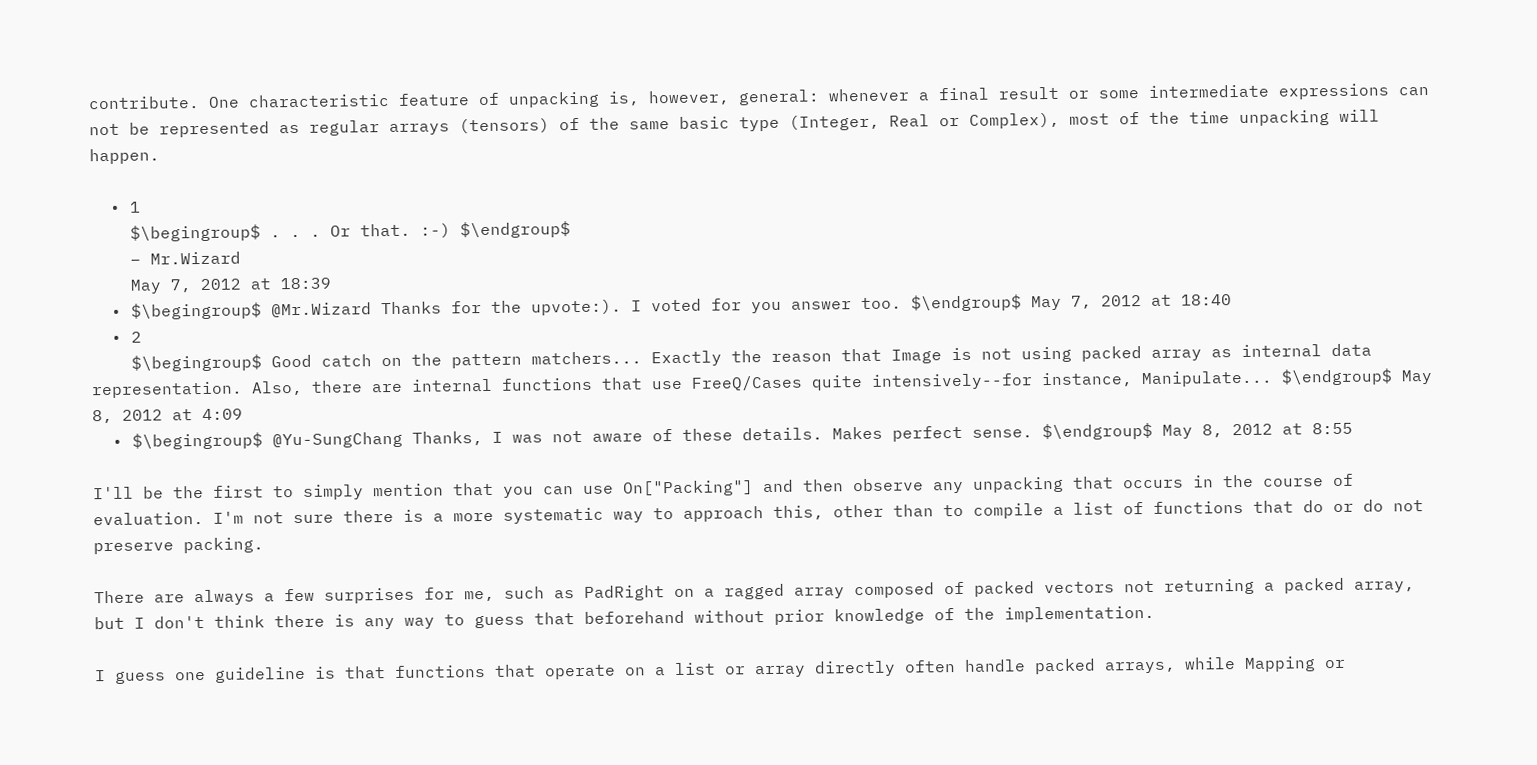contribute. One characteristic feature of unpacking is, however, general: whenever a final result or some intermediate expressions can not be represented as regular arrays (tensors) of the same basic type (Integer, Real or Complex), most of the time unpacking will happen.

  • 1
    $\begingroup$ . . . Or that. :-) $\endgroup$
    – Mr.Wizard
    May 7, 2012 at 18:39
  • $\begingroup$ @Mr.Wizard Thanks for the upvote:). I voted for you answer too. $\endgroup$ May 7, 2012 at 18:40
  • 2
    $\begingroup$ Good catch on the pattern matchers... Exactly the reason that Image is not using packed array as internal data representation. Also, there are internal functions that use FreeQ/Cases quite intensively--for instance, Manipulate... $\endgroup$ May 8, 2012 at 4:09
  • $\begingroup$ @Yu-SungChang Thanks, I was not aware of these details. Makes perfect sense. $\endgroup$ May 8, 2012 at 8:55

I'll be the first to simply mention that you can use On["Packing"] and then observe any unpacking that occurs in the course of evaluation. I'm not sure there is a more systematic way to approach this, other than to compile a list of functions that do or do not preserve packing.

There are always a few surprises for me, such as PadRight on a ragged array composed of packed vectors not returning a packed array, but I don't think there is any way to guess that beforehand without prior knowledge of the implementation.

I guess one guideline is that functions that operate on a list or array directly often handle packed arrays, while Mapping or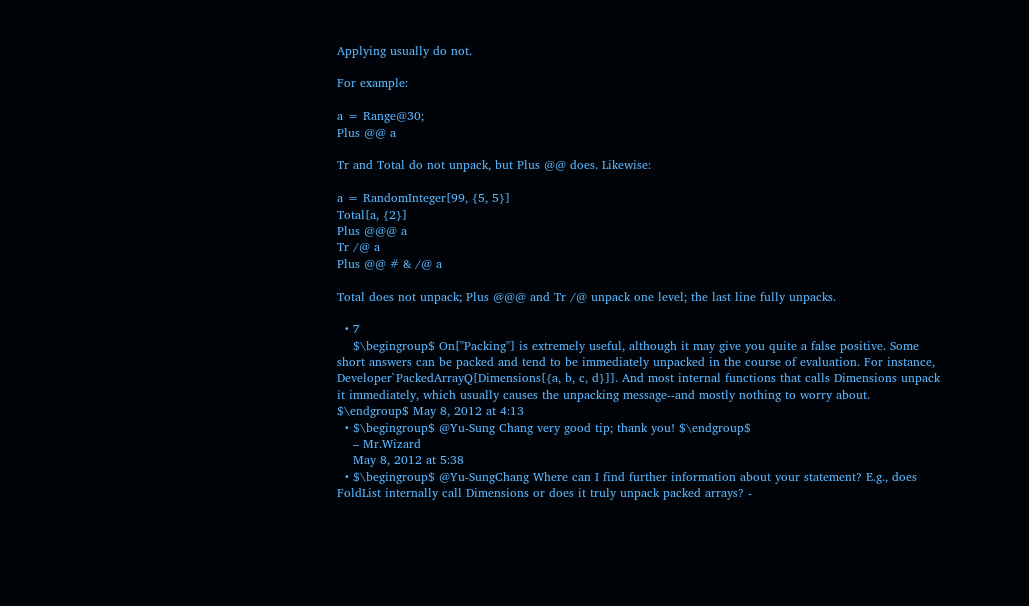Applying usually do not.

For example:

a = Range@30;
Plus @@ a

Tr and Total do not unpack, but Plus @@ does. Likewise:

a = RandomInteger[99, {5, 5}]
Total[a, {2}]
Plus @@@ a
Tr /@ a
Plus @@ # & /@ a

Total does not unpack; Plus @@@ and Tr /@ unpack one level; the last line fully unpacks.

  • 7
    $\begingroup$ On["Packing"] is extremely useful, although it may give you quite a false positive. Some short answers can be packed and tend to be immediately unpacked in the course of evaluation. For instance, Developer`PackedArrayQ[Dimensions[{a, b, c, d}]]. And most internal functions that calls Dimensions unpack it immediately, which usually causes the unpacking message--and mostly nothing to worry about. $\endgroup$ May 8, 2012 at 4:13
  • $\begingroup$ @Yu-Sung Chang very good tip; thank you! $\endgroup$
    – Mr.Wizard
    May 8, 2012 at 5:38
  • $\begingroup$ @Yu-SungChang Where can I find further information about your statement? E.g., does FoldList internally call Dimensions or does it truly unpack packed arrays? -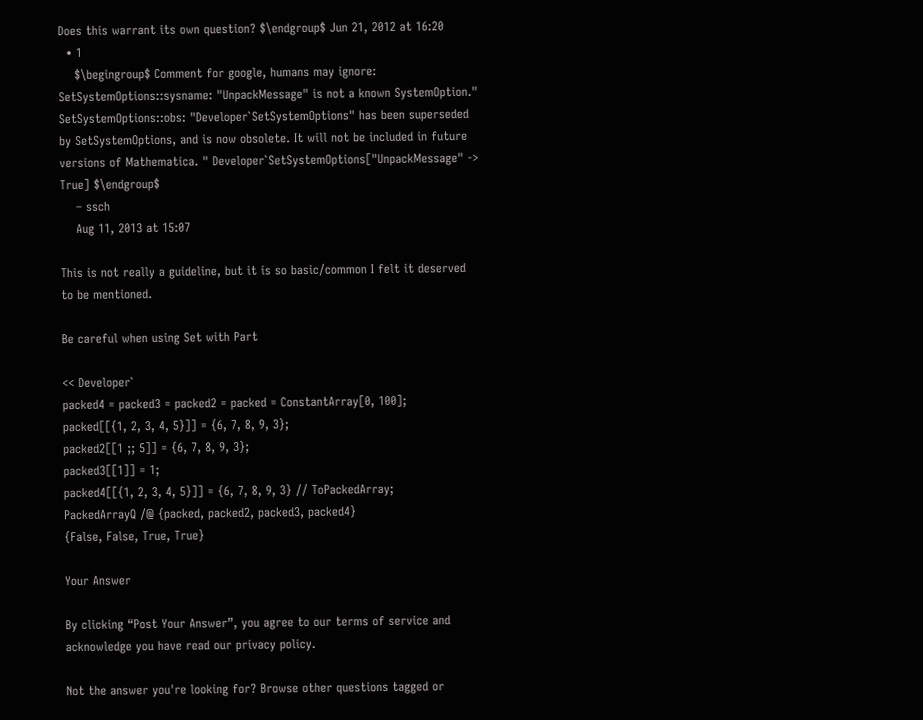Does this warrant its own question? $\endgroup$ Jun 21, 2012 at 16:20
  • 1
    $\begingroup$ Comment for google, humans may ignore: SetSystemOptions::sysname: "UnpackMessage" is not a known SystemOption." SetSystemOptions::obs: "Developer`SetSystemOptions" has been superseded by SetSystemOptions, and is now obsolete. It will not be included in future versions of Mathematica. " Developer`SetSystemOptions["UnpackMessage" -> True] $\endgroup$
    – ssch
    Aug 11, 2013 at 15:07

This is not really a guideline, but it is so basic/common I felt it deserved to be mentioned.

Be careful when using Set with Part

<< Developer`
packed4 = packed3 = packed2 = packed = ConstantArray[0, 100];
packed[[{1, 2, 3, 4, 5}]] = {6, 7, 8, 9, 3};
packed2[[1 ;; 5]] = {6, 7, 8, 9, 3};
packed3[[1]] = 1;
packed4[[{1, 2, 3, 4, 5}]] = {6, 7, 8, 9, 3} // ToPackedArray;
PackedArrayQ /@ {packed, packed2, packed3, packed4}
{False, False, True, True}

Your Answer

By clicking “Post Your Answer”, you agree to our terms of service and acknowledge you have read our privacy policy.

Not the answer you're looking for? Browse other questions tagged or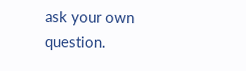ask your own question.